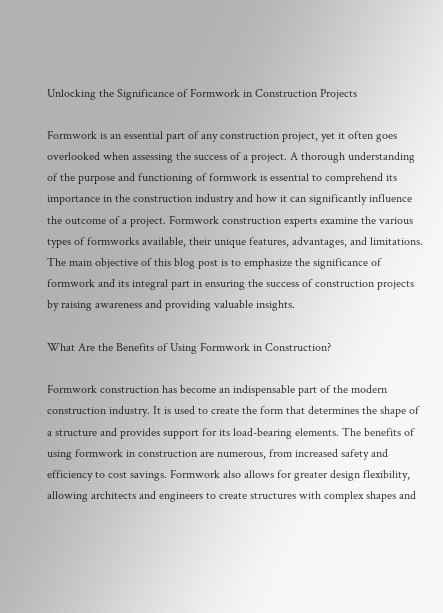Unlocking the Significance of Formwork in Construction Projects

Formwork is an essential part of any construction project, yet it often goes overlooked when assessing the success of a project. A thorough understanding of the purpose and functioning of formwork is essential to comprehend its importance in the construction industry and how it can significantly influence the outcome of a project. Formwork construction experts examine the various types of formworks available, their unique features, advantages, and limitations. The main objective of this blog post is to emphasize the significance of formwork and its integral part in ensuring the success of construction projects by raising awareness and providing valuable insights.

What Are the Benefits of Using Formwork in Construction?

Formwork construction has become an indispensable part of the modern construction industry. It is used to create the form that determines the shape of a structure and provides support for its load-bearing elements. The benefits of using formwork in construction are numerous, from increased safety and efficiency to cost savings. Formwork also allows for greater design flexibility, allowing architects and engineers to create structures with complex shapes and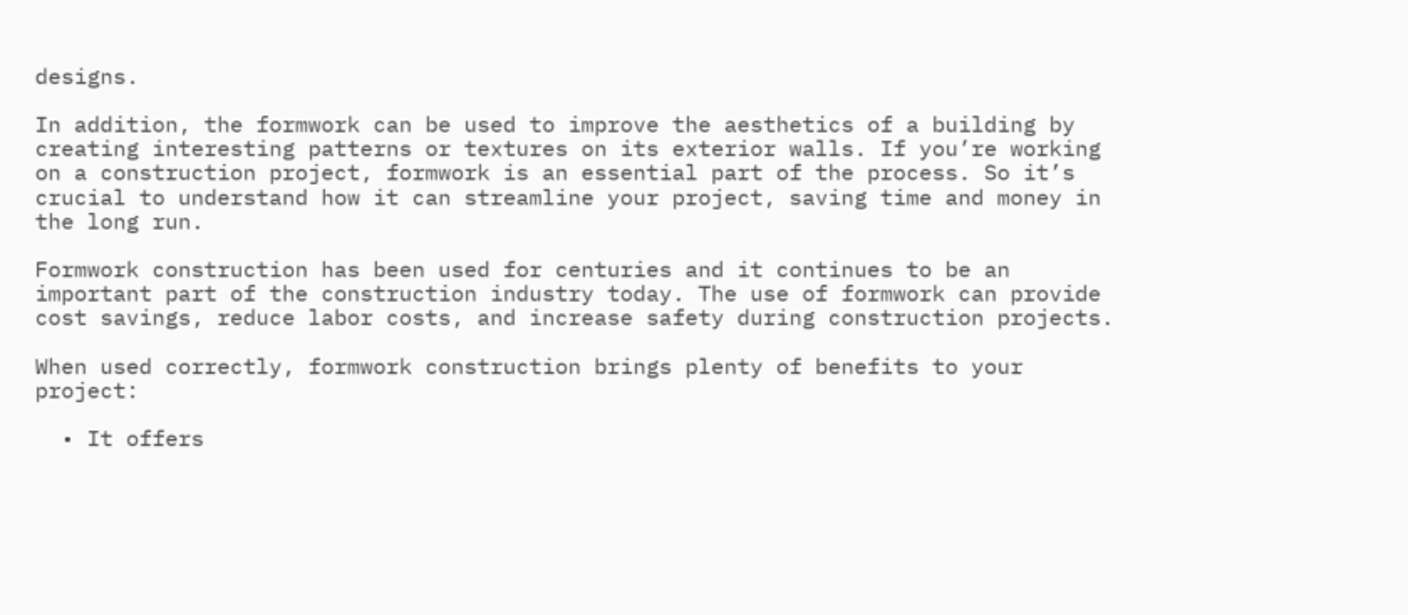designs.

In addition, the formwork can be used to improve the aesthetics of a building by creating interesting patterns or textures on its exterior walls. If you’re working on a construction project, formwork is an essential part of the process. So it’s crucial to understand how it can streamline your project, saving time and money in the long run.

Formwork construction has been used for centuries and it continues to be an important part of the construction industry today. The use of formwork can provide cost savings, reduce labor costs, and increase safety during construction projects.

When used correctly, formwork construction brings plenty of benefits to your project:

  • It offers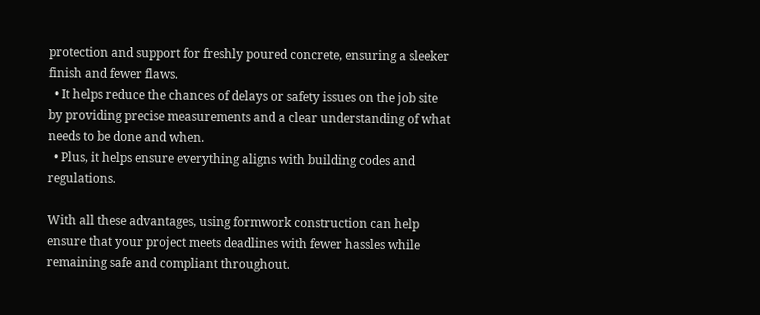protection and support for freshly poured concrete, ensuring a sleeker finish and fewer flaws.
  • It helps reduce the chances of delays or safety issues on the job site by providing precise measurements and a clear understanding of what needs to be done and when.
  • Plus, it helps ensure everything aligns with building codes and regulations.

With all these advantages, using formwork construction can help ensure that your project meets deadlines with fewer hassles while remaining safe and compliant throughout.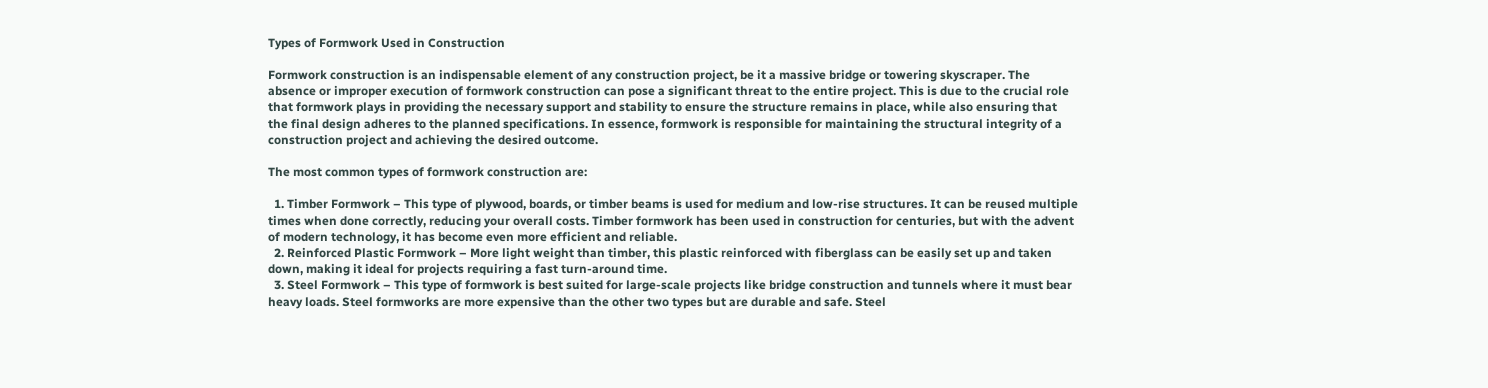Types of Formwork Used in Construction

Formwork construction is an indispensable element of any construction project, be it a massive bridge or towering skyscraper. The absence or improper execution of formwork construction can pose a significant threat to the entire project. This is due to the crucial role that formwork plays in providing the necessary support and stability to ensure the structure remains in place, while also ensuring that the final design adheres to the planned specifications. In essence, formwork is responsible for maintaining the structural integrity of a construction project and achieving the desired outcome.

The most common types of formwork construction are:

  1. Timber Formwork – This type of plywood, boards, or timber beams is used for medium and low-rise structures. It can be reused multiple times when done correctly, reducing your overall costs. Timber formwork has been used in construction for centuries, but with the advent of modern technology, it has become even more efficient and reliable.
  2. Reinforced Plastic Formwork – More light weight than timber, this plastic reinforced with fiberglass can be easily set up and taken down, making it ideal for projects requiring a fast turn-around time.
  3. Steel Formwork – This type of formwork is best suited for large-scale projects like bridge construction and tunnels where it must bear heavy loads. Steel formworks are more expensive than the other two types but are durable and safe. Steel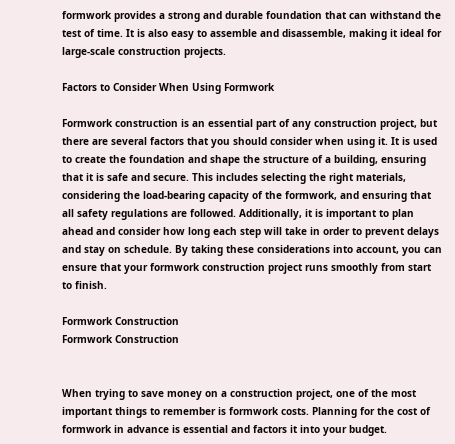formwork provides a strong and durable foundation that can withstand the test of time. It is also easy to assemble and disassemble, making it ideal for large-scale construction projects.

Factors to Consider When Using Formwork

Formwork construction is an essential part of any construction project, but there are several factors that you should consider when using it. It is used to create the foundation and shape the structure of a building, ensuring that it is safe and secure. This includes selecting the right materials, considering the load-bearing capacity of the formwork, and ensuring that all safety regulations are followed. Additionally, it is important to plan ahead and consider how long each step will take in order to prevent delays and stay on schedule. By taking these considerations into account, you can ensure that your formwork construction project runs smoothly from start to finish.

Formwork Construction
Formwork Construction


When trying to save money on a construction project, one of the most important things to remember is formwork costs. Planning for the cost of formwork in advance is essential and factors it into your budget.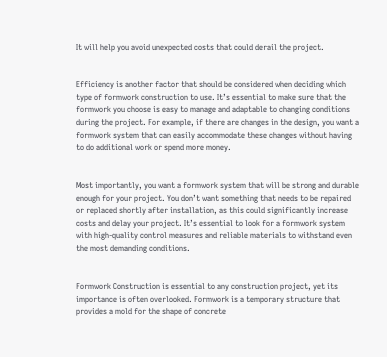It will help you avoid unexpected costs that could derail the project.


Efficiency is another factor that should be considered when deciding which type of formwork construction to use. It’s essential to make sure that the formwork you choose is easy to manage and adaptable to changing conditions during the project. For example, if there are changes in the design, you want a formwork system that can easily accommodate these changes without having to do additional work or spend more money.


Most importantly, you want a formwork system that will be strong and durable enough for your project. You don’t want something that needs to be repaired or replaced shortly after installation, as this could significantly increase costs and delay your project. It’s essential to look for a formwork system with high-quality control measures and reliable materials to withstand even the most demanding conditions.


Formwork Construction is essential to any construction project, yet its importance is often overlooked. Formwork is a temporary structure that provides a mold for the shape of concrete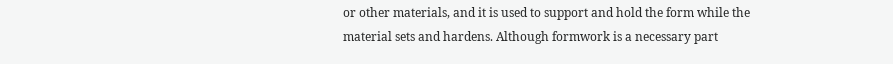or other materials, and it is used to support and hold the form while the material sets and hardens. Although formwork is a necessary part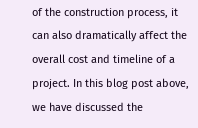of the construction process, it can also dramatically affect the overall cost and timeline of a project. In this blog post above, we have discussed the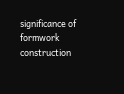significance of formwork construction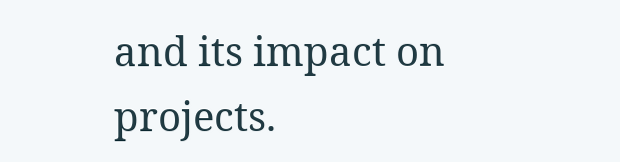and its impact on projects.